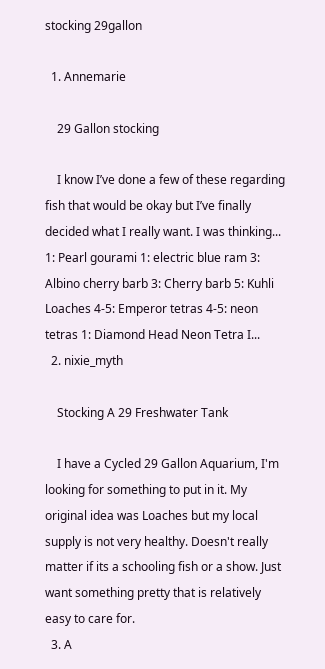stocking 29gallon

  1. Annemarie

    29 Gallon stocking

    I know I’ve done a few of these regarding fish that would be okay but I’ve finally decided what I really want. I was thinking... 1: Pearl gourami 1: electric blue ram 3: Albino cherry barb 3: Cherry barb 5: Kuhli Loaches 4-5: Emperor tetras 4-5: neon tetras 1: Diamond Head Neon Tetra I...
  2. nixie_myth

    Stocking A 29 Freshwater Tank

    I have a Cycled 29 Gallon Aquarium, I'm looking for something to put in it. My original idea was Loaches but my local supply is not very healthy. Doesn't really matter if its a schooling fish or a show. Just want something pretty that is relatively easy to care for.
  3. A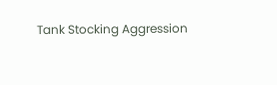Tank Stocking Aggression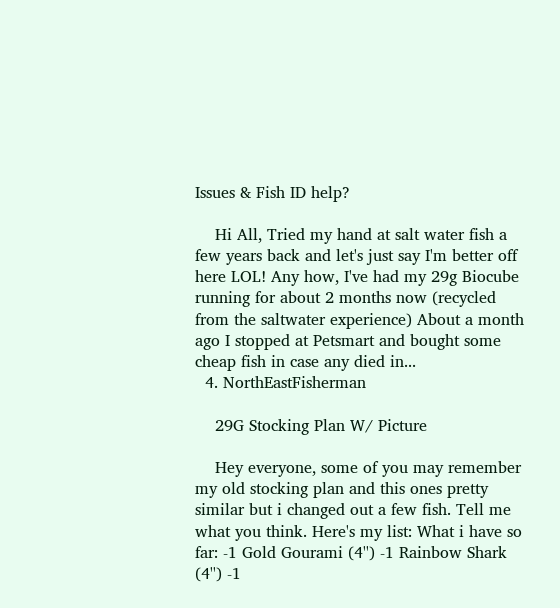Issues & Fish ID help?

    Hi All, Tried my hand at salt water fish a few years back and let's just say I'm better off here LOL! Any how, I've had my 29g Biocube running for about 2 months now (recycled from the saltwater experience) About a month ago I stopped at Petsmart and bought some cheap fish in case any died in...
  4. NorthEastFisherman

    29G Stocking Plan W/ Picture

    Hey everyone, some of you may remember my old stocking plan and this ones pretty similar but i changed out a few fish. Tell me what you think. Here's my list: What i have so far: -1 Gold Gourami (4'') -1 Rainbow Shark (4'') -1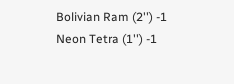Bolivian Ram (2'') -1 Neon Tetra (1'') -1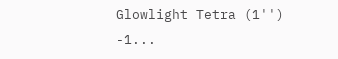Glowlight Tetra (1'') -1...